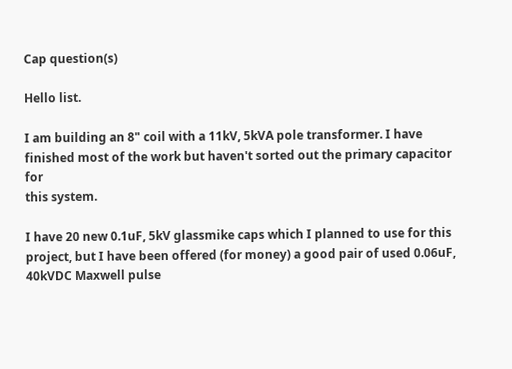Cap question(s)

Hello list.

I am building an 8" coil with a 11kV, 5kVA pole transformer. I have
finished most of the work but haven't sorted out the primary capacitor for
this system.

I have 20 new 0.1uF, 5kV glassmike caps which I planned to use for this
project, but I have been offered (for money) a good pair of used 0.06uF,
40kVDC Maxwell pulse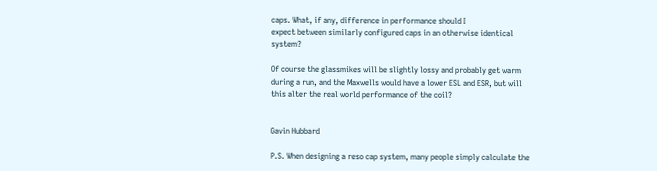caps. What, if any, difference in performance should I
expect between similarly configured caps in an otherwise identical system?

Of course the glassmikes will be slightly lossy and probably get warm
during a run, and the Maxwells would have a lower ESL and ESR, but will
this alter the real world performance of the coil?


Gavin Hubbard

P.S. When designing a reso cap system, many people simply calculate the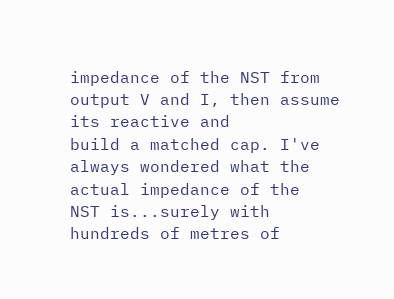impedance of the NST from output V and I, then assume its reactive and
build a matched cap. I've always wondered what the actual impedance of the
NST is...surely with hundreds of metres of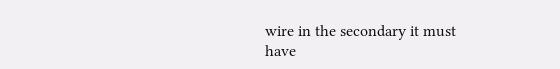wire in the secondary it must
have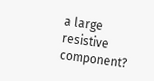a large resistive component?